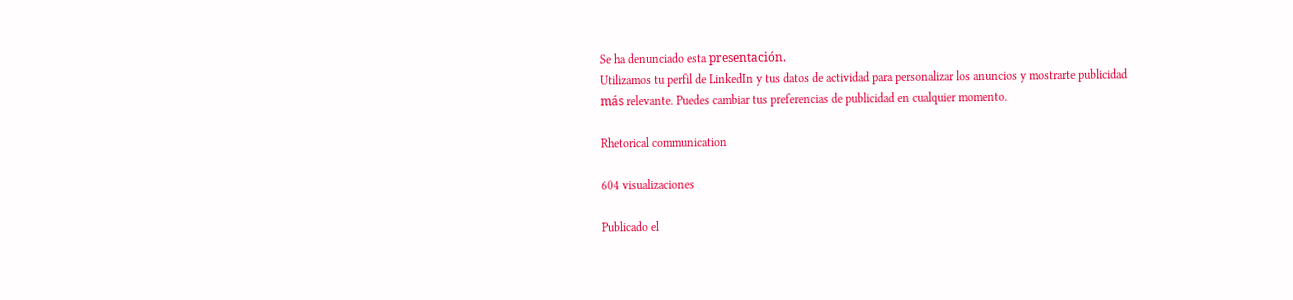Se ha denunciado esta presentación.
Utilizamos tu perfil de LinkedIn y tus datos de actividad para personalizar los anuncios y mostrarte publicidad más relevante. Puedes cambiar tus preferencias de publicidad en cualquier momento.

Rhetorical communication

604 visualizaciones

Publicado el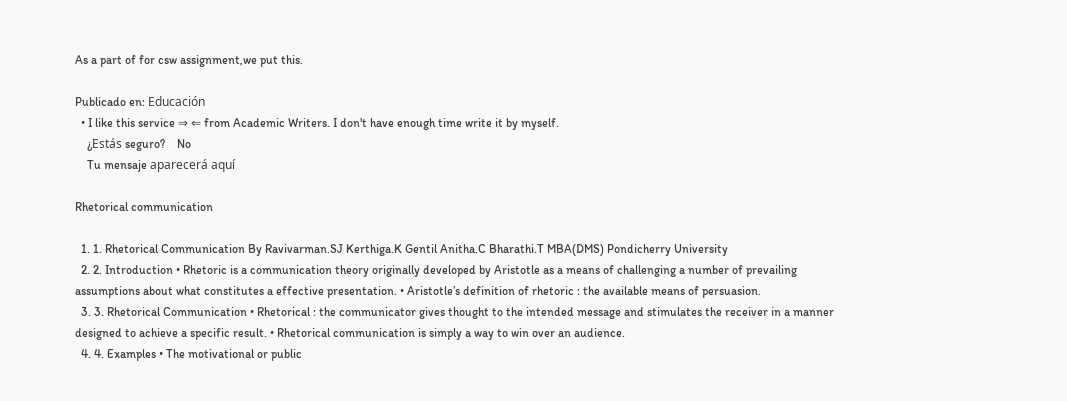As a part of for csw assignment,we put this.

Publicado en: Educación
  • I like this service ⇒ ⇐ from Academic Writers. I don't have enough time write it by myself.
    ¿Estás seguro?    No
    Tu mensaje aparecerá aquí

Rhetorical communication

  1. 1. Rhetorical Communication By Ravivarman.SJ Kerthiga.K Gentil Anitha.C Bharathi.T MBA(DMS) Pondicherry University
  2. 2. Introduction • Rhetoric is a communication theory originally developed by Aristotle as a means of challenging a number of prevailing assumptions about what constitutes a effective presentation. • Aristotle’s definition of rhetoric : the available means of persuasion.
  3. 3. Rhetorical Communication • Rhetorical : the communicator gives thought to the intended message and stimulates the receiver in a manner designed to achieve a specific result. • Rhetorical communication is simply a way to win over an audience.
  4. 4. Examples • The motivational or public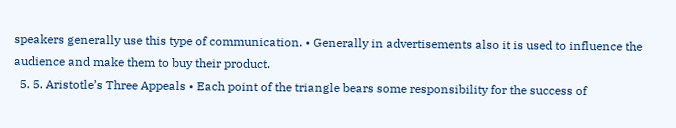speakers generally use this type of communication. • Generally in advertisements also it is used to influence the audience and make them to buy their product.
  5. 5. Aristotle’s Three Appeals • Each point of the triangle bears some responsibility for the success of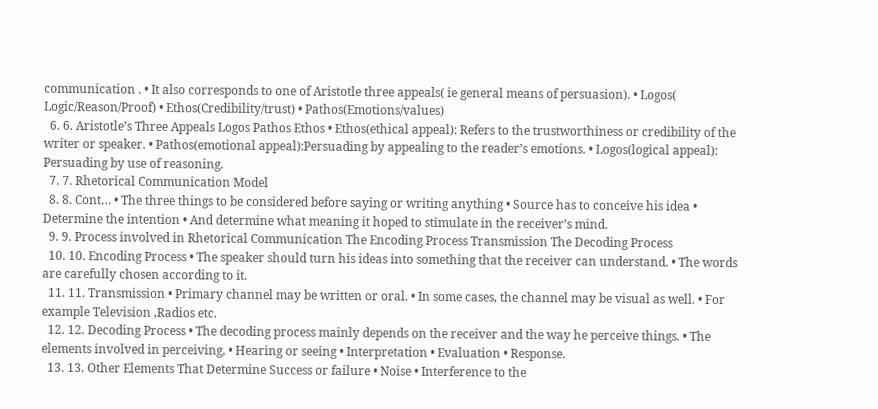communication . • It also corresponds to one of Aristotle three appeals( ie general means of persuasion). • Logos( Logic/Reason/Proof) • Ethos(Credibility/trust) • Pathos(Emotions/values)
  6. 6. Aristotle’s Three Appeals Logos Pathos Ethos • Ethos(ethical appeal): Refers to the trustworthiness or credibility of the writer or speaker. • Pathos(emotional appeal):Persuading by appealing to the reader’s emotions. • Logos(logical appeal): Persuading by use of reasoning.
  7. 7. Rhetorical Communication Model
  8. 8. Cont… • The three things to be considered before saying or writing anything • Source has to conceive his idea • Determine the intention • And determine what meaning it hoped to stimulate in the receiver’s mind.
  9. 9. Process involved in Rhetorical Communication The Encoding Process Transmission The Decoding Process
  10. 10. Encoding Process • The speaker should turn his ideas into something that the receiver can understand. • The words are carefully chosen according to it.
  11. 11. Transmission • Primary channel may be written or oral. • In some cases, the channel may be visual as well. • For example Television ,Radios etc.
  12. 12. Decoding Process • The decoding process mainly depends on the receiver and the way he perceive things. • The elements involved in perceiving, • Hearing or seeing • Interpretation • Evaluation • Response.
  13. 13. Other Elements That Determine Success or failure • Noise • Interference to the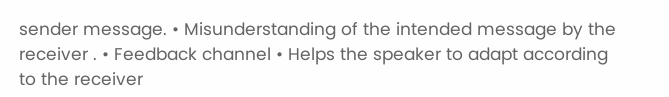sender message. • Misunderstanding of the intended message by the receiver . • Feedback channel • Helps the speaker to adapt according to the receiver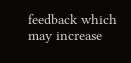feedback which may increase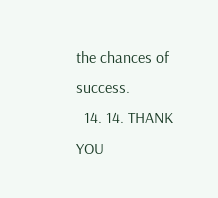the chances of success.
  14. 14. THANK YOU